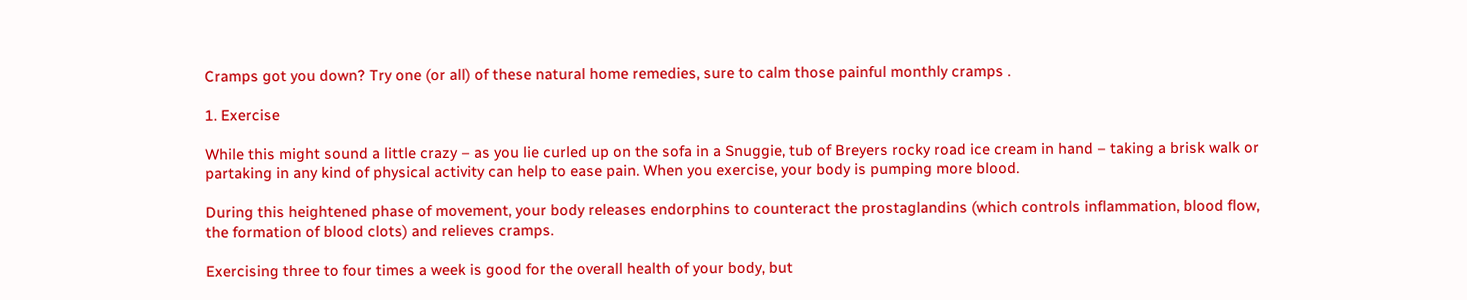Cramps got you down? Try one (or all) of these natural home remedies, sure to calm those painful monthly cramps .

1. Exercise

While this might sound a little crazy – as you lie curled up on the sofa in a Snuggie, tub of Breyers rocky road ice cream in hand – taking a brisk walk or partaking in any kind of physical activity can help to ease pain. When you exercise, your body is pumping more blood.

During this heightened phase of movement, your body releases endorphins to counteract the prostaglandins (which controls inflammation, blood flow, the formation of blood clots) and relieves cramps.

Exercising three to four times a week is good for the overall health of your body, but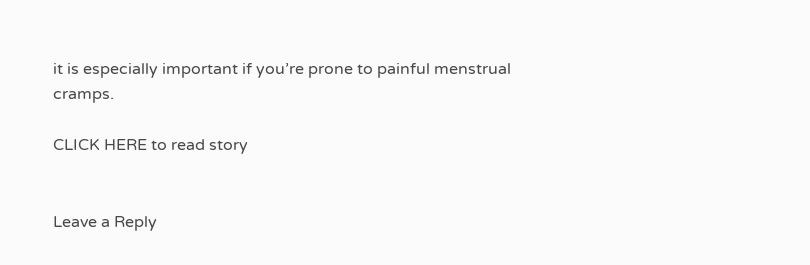it is especially important if you’re prone to painful menstrual cramps.

CLICK HERE to read story


Leave a Reply